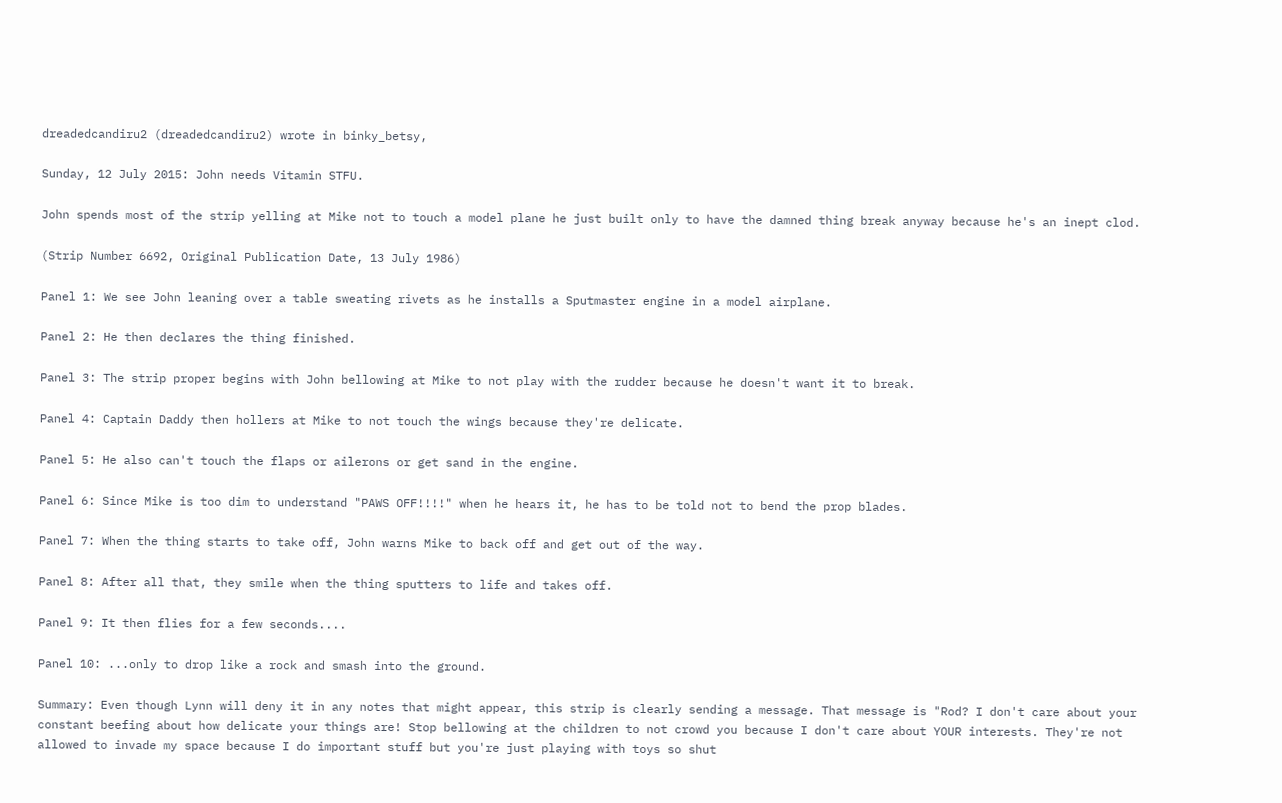dreadedcandiru2 (dreadedcandiru2) wrote in binky_betsy,

Sunday, 12 July 2015: John needs Vitamin STFU.

John spends most of the strip yelling at Mike not to touch a model plane he just built only to have the damned thing break anyway because he's an inept clod.

(Strip Number 6692, Original Publication Date, 13 July 1986)

Panel 1: We see John leaning over a table sweating rivets as he installs a Sputmaster engine in a model airplane.

Panel 2: He then declares the thing finished.

Panel 3: The strip proper begins with John bellowing at Mike to not play with the rudder because he doesn't want it to break.

Panel 4: Captain Daddy then hollers at Mike to not touch the wings because they're delicate.

Panel 5: He also can't touch the flaps or ailerons or get sand in the engine.

Panel 6: Since Mike is too dim to understand "PAWS OFF!!!!" when he hears it, he has to be told not to bend the prop blades.

Panel 7: When the thing starts to take off, John warns Mike to back off and get out of the way.

Panel 8: After all that, they smile when the thing sputters to life and takes off.

Panel 9: It then flies for a few seconds....

Panel 10: ...only to drop like a rock and smash into the ground.

Summary: Even though Lynn will deny it in any notes that might appear, this strip is clearly sending a message. That message is "Rod? I don't care about your constant beefing about how delicate your things are! Stop bellowing at the children to not crowd you because I don't care about YOUR interests. They're not allowed to invade my space because I do important stuff but you're just playing with toys so shut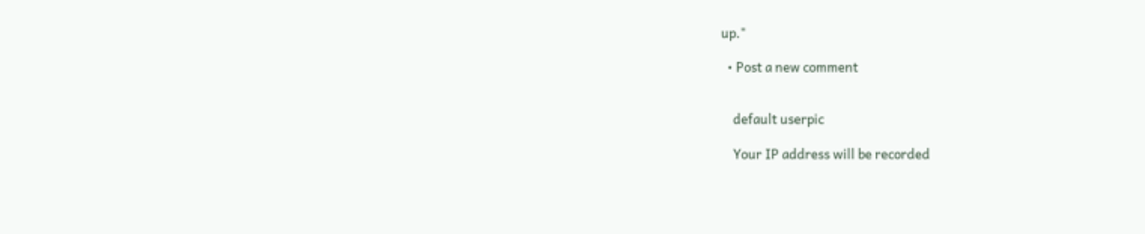up."

  • Post a new comment


    default userpic

    Your IP address will be recorded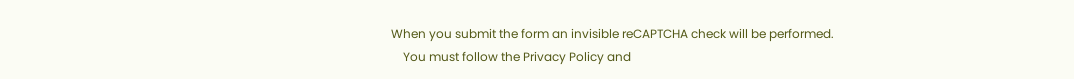When you submit the form an invisible reCAPTCHA check will be performed.
    You must follow the Privacy Policy and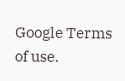Google Terms of use.